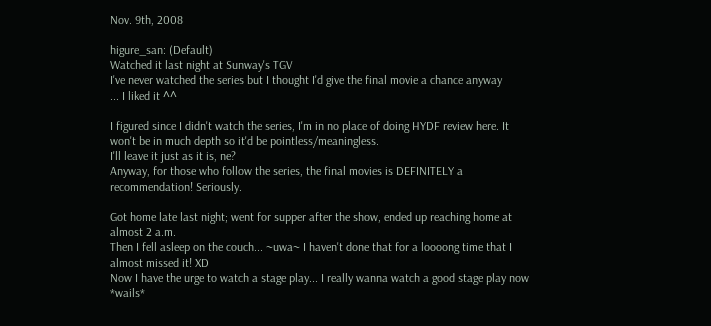Nov. 9th, 2008

higure_san: (Default)
Watched it last night at Sunway's TGV
I've never watched the series but I thought I'd give the final movie a chance anyway
... I liked it ^^

I figured since I didn't watch the series, I'm in no place of doing HYDF review here. It won't be in much depth so it'd be pointless/meaningless.
I'll leave it just as it is, ne?
Anyway, for those who follow the series, the final movies is DEFINITELY a recommendation! Seriously.

Got home late last night; went for supper after the show, ended up reaching home at almost 2 a.m.
Then I fell asleep on the couch... ~uwa~ I haven't done that for a loooong time that I almost missed it! XD
Now I have the urge to watch a stage play... I really wanna watch a good stage play now *wails*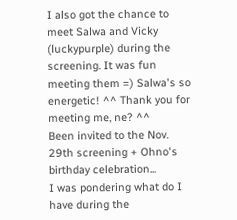I also got the chance to meet Salwa and Vicky (luckypurple) during the screening. It was fun meeting them =) Salwa's so energetic! ^^ Thank you for meeting me, ne? ^^
Been invited to the Nov. 29th screening + Ohno's birthday celebration...
I was pondering what do I have during the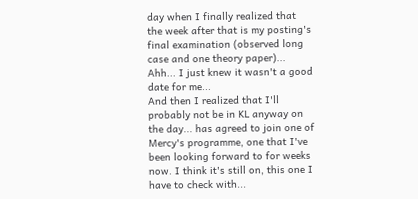day when I finally realized that the week after that is my posting's final examination (observed long case and one theory paper)... Ahh... I just knew it wasn't a good date for me...
And then I realized that I'll probably not be in KL anyway on the day... has agreed to join one of Mercy's programme, one that I've been looking forward to for weeks now. I think it's still on, this one I have to check with...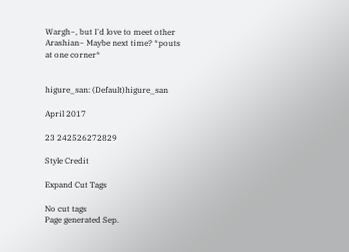Wargh~, but I'd love to meet other Arashian~ Maybe next time? *pouts at one corner*


higure_san: (Default)higure_san

April 2017

23 242526272829

Style Credit

Expand Cut Tags

No cut tags
Page generated Sep.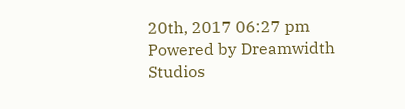20th, 2017 06:27 pm
Powered by Dreamwidth Studios